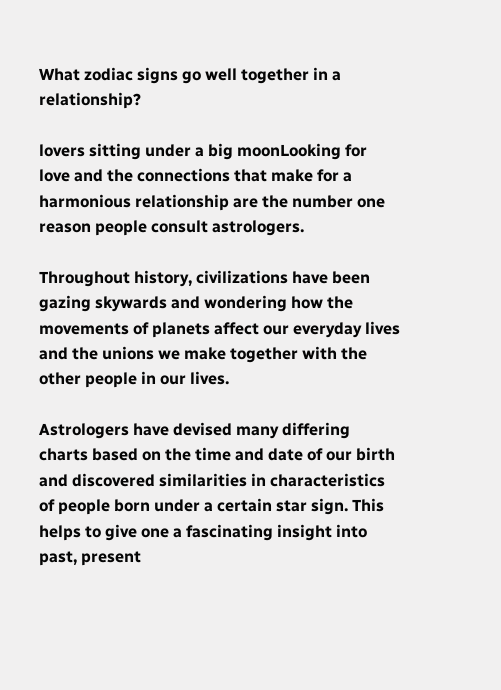What zodiac signs go well together in a relationship?

lovers sitting under a big moonLooking for love and the connections that make for a harmonious relationship are the number one reason people consult astrologers.

Throughout history, civilizations have been gazing skywards and wondering how the movements of planets affect our everyday lives and the unions we make together with the other people in our lives.

Astrologers have devised many differing charts based on the time and date of our birth and discovered similarities in characteristics of people born under a certain star sign. This helps to give one a fascinating insight into past, present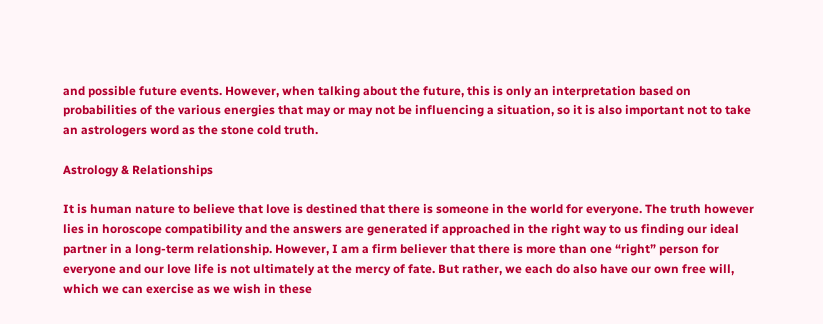and possible future events. However, when talking about the future, this is only an interpretation based on probabilities of the various energies that may or may not be influencing a situation, so it is also important not to take an astrologers word as the stone cold truth.

Astrology & Relationships

It is human nature to believe that love is destined that there is someone in the world for everyone. The truth however lies in horoscope compatibility and the answers are generated if approached in the right way to us finding our ideal partner in a long-term relationship. However, I am a firm believer that there is more than one “right” person for everyone and our love life is not ultimately at the mercy of fate. But rather, we each do also have our own free will, which we can exercise as we wish in these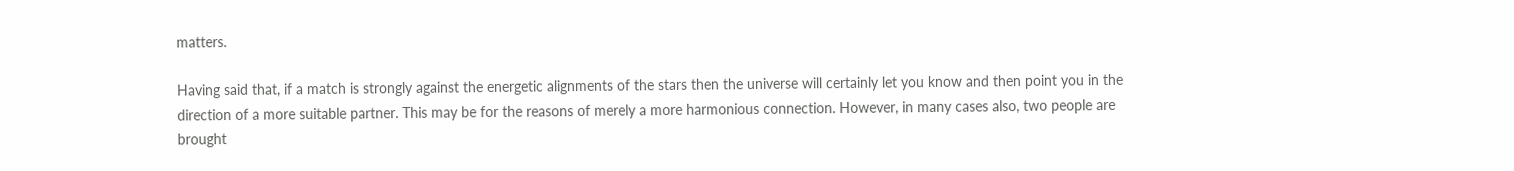matters.

Having said that, if a match is strongly against the energetic alignments of the stars then the universe will certainly let you know and then point you in the direction of a more suitable partner. This may be for the reasons of merely a more harmonious connection. However, in many cases also, two people are brought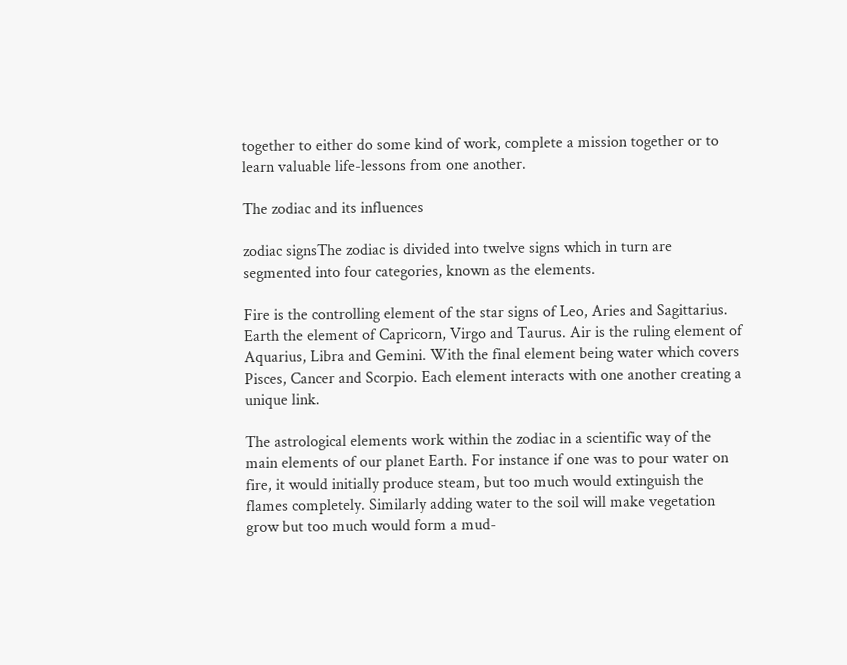together to either do some kind of work, complete a mission together or to learn valuable life-lessons from one another.

The zodiac and its influences

zodiac signsThe zodiac is divided into twelve signs which in turn are segmented into four categories, known as the elements.

Fire is the controlling element of the star signs of Leo, Aries and Sagittarius. Earth the element of Capricorn, Virgo and Taurus. Air is the ruling element of Aquarius, Libra and Gemini. With the final element being water which covers Pisces, Cancer and Scorpio. Each element interacts with one another creating a unique link.

The astrological elements work within the zodiac in a scientific way of the main elements of our planet Earth. For instance if one was to pour water on fire, it would initially produce steam, but too much would extinguish the flames completely. Similarly adding water to the soil will make vegetation grow but too much would form a mud-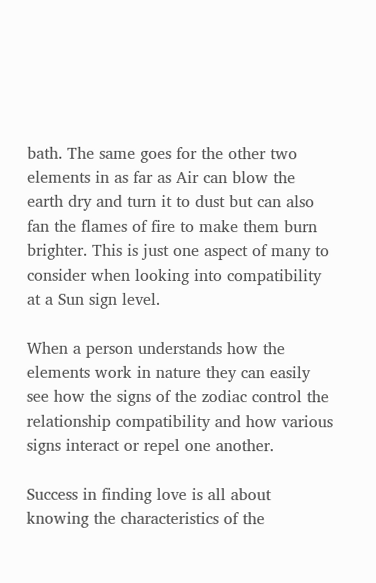bath. The same goes for the other two elements in as far as Air can blow the earth dry and turn it to dust but can also fan the flames of fire to make them burn brighter. This is just one aspect of many to consider when looking into compatibility at a Sun sign level.

When a person understands how the elements work in nature they can easily see how the signs of the zodiac control the relationship compatibility and how various signs interact or repel one another.

Success in finding love is all about knowing the characteristics of the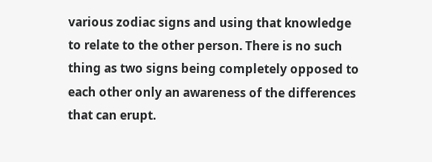various zodiac signs and using that knowledge to relate to the other person. There is no such thing as two signs being completely opposed to each other only an awareness of the differences that can erupt.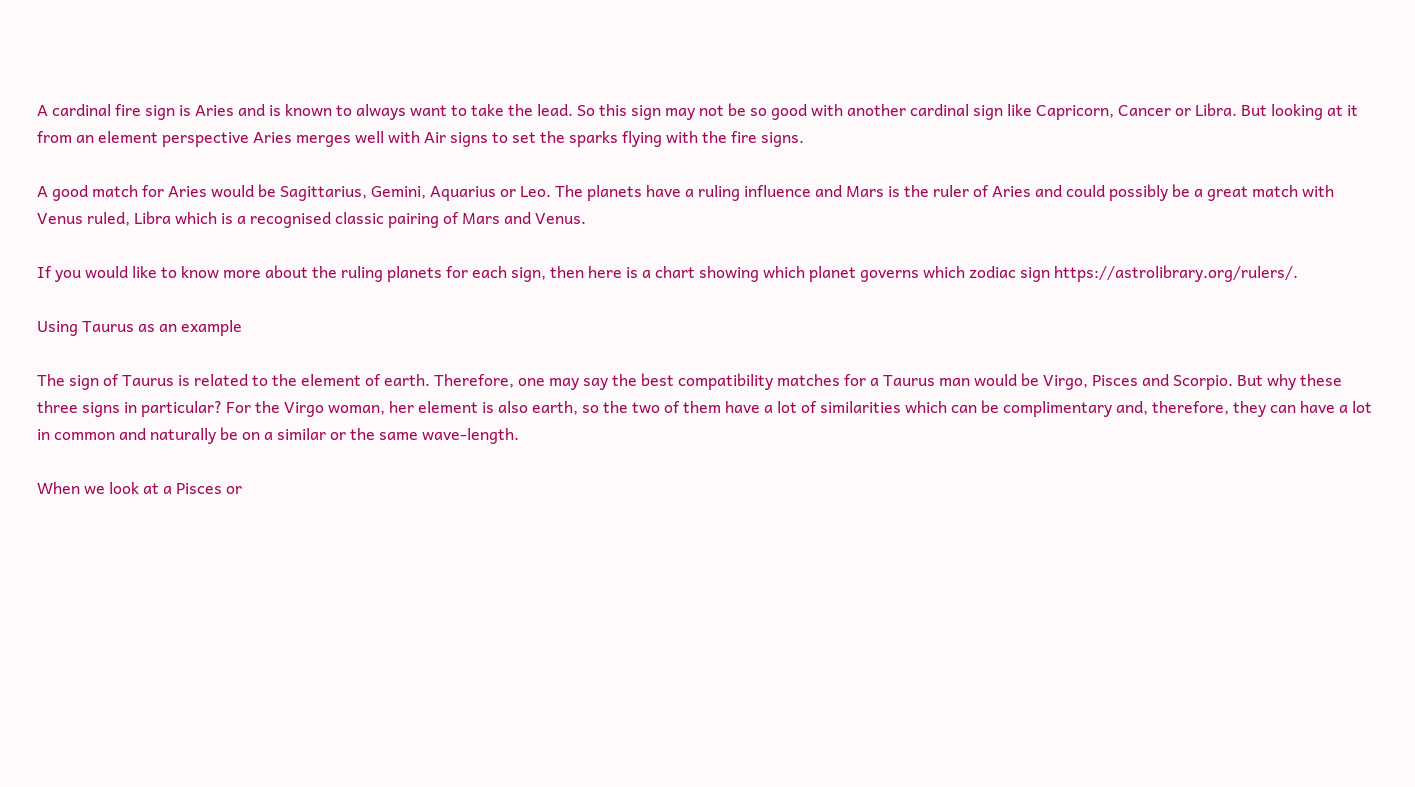A cardinal fire sign is Aries and is known to always want to take the lead. So this sign may not be so good with another cardinal sign like Capricorn, Cancer or Libra. But looking at it from an element perspective Aries merges well with Air signs to set the sparks flying with the fire signs.

A good match for Aries would be Sagittarius, Gemini, Aquarius or Leo. The planets have a ruling influence and Mars is the ruler of Aries and could possibly be a great match with Venus ruled, Libra which is a recognised classic pairing of Mars and Venus.

If you would like to know more about the ruling planets for each sign, then here is a chart showing which planet governs which zodiac sign https://astrolibrary.org/rulers/.

Using Taurus as an example

The sign of Taurus is related to the element of earth. Therefore, one may say the best compatibility matches for a Taurus man would be Virgo, Pisces and Scorpio. But why these three signs in particular? For the Virgo woman, her element is also earth, so the two of them have a lot of similarities which can be complimentary and, therefore, they can have a lot in common and naturally be on a similar or the same wave-length.

When we look at a Pisces or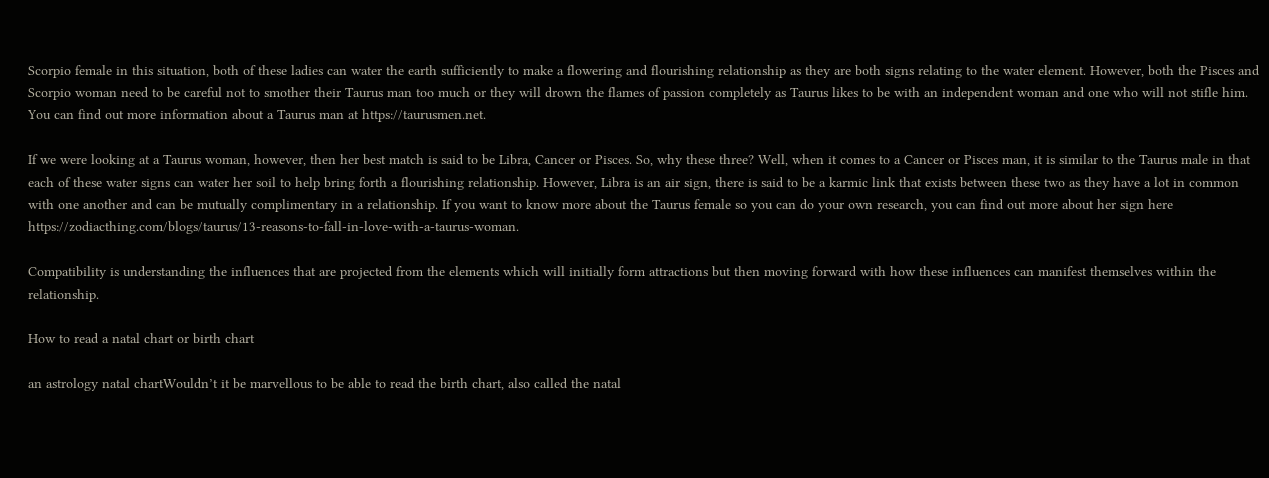Scorpio female in this situation, both of these ladies can water the earth sufficiently to make a flowering and flourishing relationship as they are both signs relating to the water element. However, both the Pisces and Scorpio woman need to be careful not to smother their Taurus man too much or they will drown the flames of passion completely as Taurus likes to be with an independent woman and one who will not stifle him. You can find out more information about a Taurus man at https://taurusmen.net.

If we were looking at a Taurus woman, however, then her best match is said to be Libra, Cancer or Pisces. So, why these three? Well, when it comes to a Cancer or Pisces man, it is similar to the Taurus male in that each of these water signs can water her soil to help bring forth a flourishing relationship. However, Libra is an air sign, there is said to be a karmic link that exists between these two as they have a lot in common with one another and can be mutually complimentary in a relationship. If you want to know more about the Taurus female so you can do your own research, you can find out more about her sign here https://zodiacthing.com/blogs/taurus/13-reasons-to-fall-in-love-with-a-taurus-woman.

Compatibility is understanding the influences that are projected from the elements which will initially form attractions but then moving forward with how these influences can manifest themselves within the relationship.

How to read a natal chart or birth chart

an astrology natal chartWouldn’t it be marvellous to be able to read the birth chart, also called the natal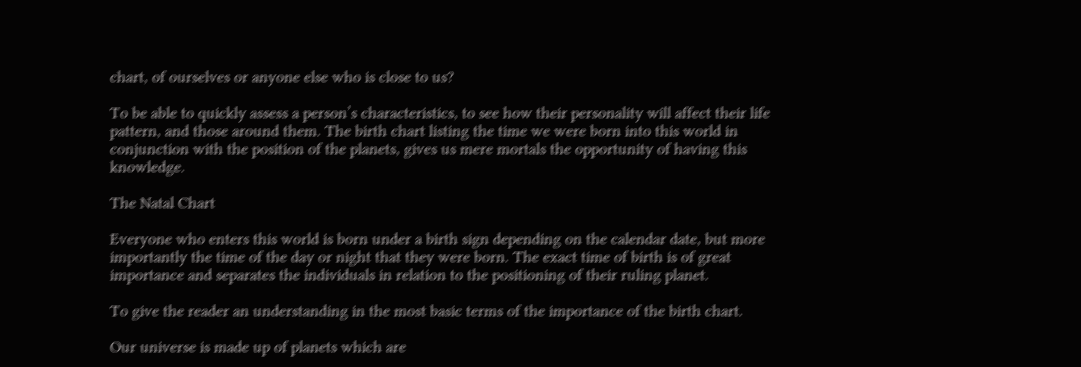chart, of ourselves or anyone else who is close to us?

To be able to quickly assess a person’s characteristics, to see how their personality will affect their life pattern, and those around them. The birth chart listing the time we were born into this world in conjunction with the position of the planets, gives us mere mortals the opportunity of having this knowledge.

The Natal Chart

Everyone who enters this world is born under a birth sign depending on the calendar date, but more importantly the time of the day or night that they were born. The exact time of birth is of great importance and separates the individuals in relation to the positioning of their ruling planet.

To give the reader an understanding in the most basic terms of the importance of the birth chart.

Our universe is made up of planets which are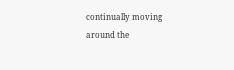continually moving around the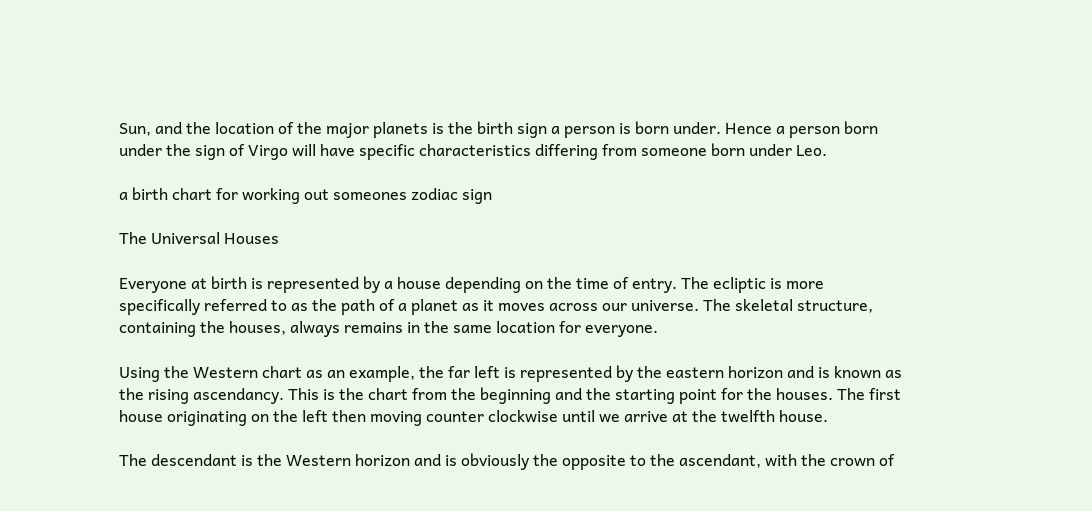Sun, and the location of the major planets is the birth sign a person is born under. Hence a person born under the sign of Virgo will have specific characteristics differing from someone born under Leo.

a birth chart for working out someones zodiac sign

The Universal Houses

Everyone at birth is represented by a house depending on the time of entry. The ecliptic is more specifically referred to as the path of a planet as it moves across our universe. The skeletal structure,
containing the houses, always remains in the same location for everyone.

Using the Western chart as an example, the far left is represented by the eastern horizon and is known as the rising ascendancy. This is the chart from the beginning and the starting point for the houses. The first house originating on the left then moving counter clockwise until we arrive at the twelfth house.

The descendant is the Western horizon and is obviously the opposite to the ascendant, with the crown of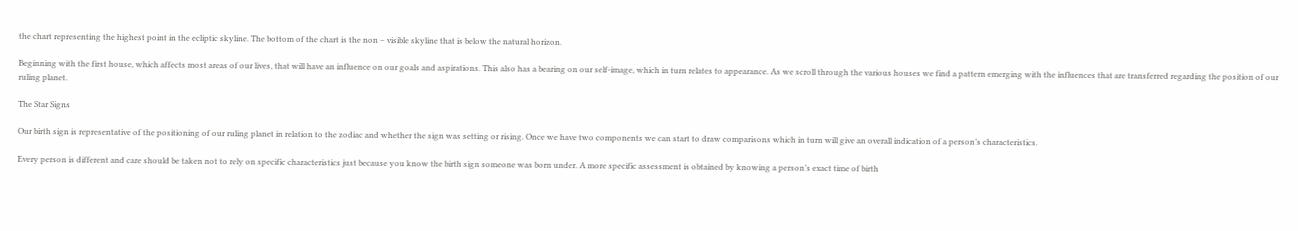the chart representing the highest point in the ecliptic skyline. The bottom of the chart is the non – visible skyline that is below the natural horizon.

Beginning with the first house, which affects most areas of our lives, that will have an influence on our goals and aspirations. This also has a bearing on our self-image, which in turn relates to appearance. As we scroll through the various houses we find a pattern emerging with the influences that are transferred regarding the position of our ruling planet.

The Star Signs

Our birth sign is representative of the positioning of our ruling planet in relation to the zodiac and whether the sign was setting or rising. Once we have two components we can start to draw comparisons which in turn will give an overall indication of a person’s characteristics.

Every person is different and care should be taken not to rely on specific characteristics just because you know the birth sign someone was born under. A more specific assessment is obtained by knowing a person’s exact time of birth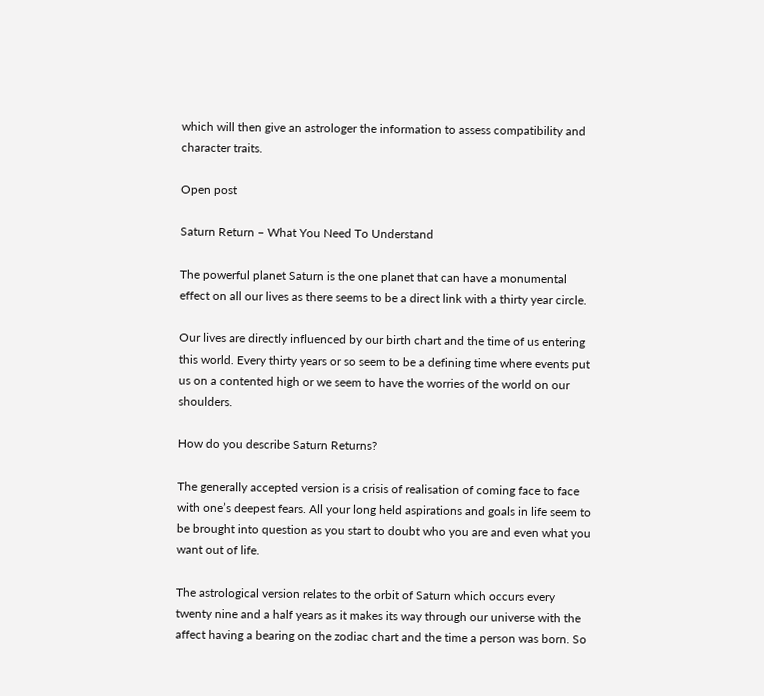which will then give an astrologer the information to assess compatibility and character traits.

Open post

Saturn Return – What You Need To Understand

The powerful planet Saturn is the one planet that can have a monumental effect on all our lives as there seems to be a direct link with a thirty year circle.

Our lives are directly influenced by our birth chart and the time of us entering this world. Every thirty years or so seem to be a defining time where events put us on a contented high or we seem to have the worries of the world on our shoulders.

How do you describe Saturn Returns?

The generally accepted version is a crisis of realisation of coming face to face with one’s deepest fears. All your long held aspirations and goals in life seem to be brought into question as you start to doubt who you are and even what you want out of life.

The astrological version relates to the orbit of Saturn which occurs every twenty nine and a half years as it makes its way through our universe with the affect having a bearing on the zodiac chart and the time a person was born. So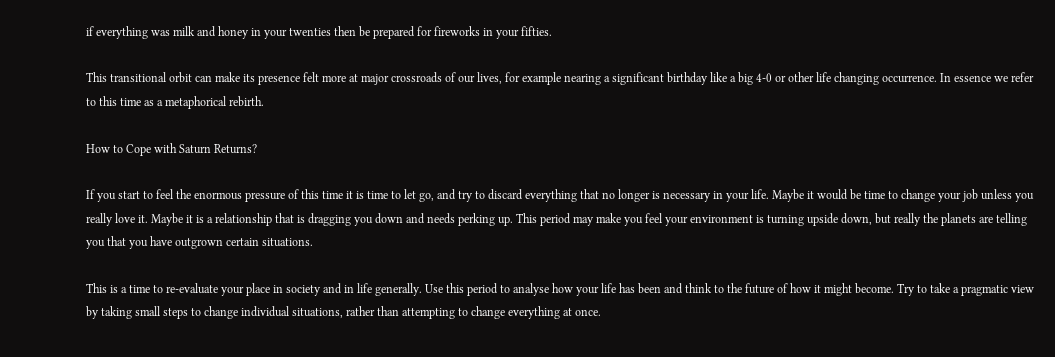if everything was milk and honey in your twenties then be prepared for fireworks in your fifties.

This transitional orbit can make its presence felt more at major crossroads of our lives, for example nearing a significant birthday like a big 4-0 or other life changing occurrence. In essence we refer to this time as a metaphorical rebirth.

How to Cope with Saturn Returns?

If you start to feel the enormous pressure of this time it is time to let go, and try to discard everything that no longer is necessary in your life. Maybe it would be time to change your job unless you really love it. Maybe it is a relationship that is dragging you down and needs perking up. This period may make you feel your environment is turning upside down, but really the planets are telling you that you have outgrown certain situations.

This is a time to re-evaluate your place in society and in life generally. Use this period to analyse how your life has been and think to the future of how it might become. Try to take a pragmatic view by taking small steps to change individual situations, rather than attempting to change everything at once.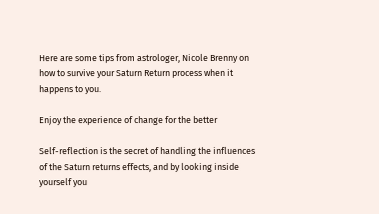Here are some tips from astrologer, Nicole Brenny on how to survive your Saturn Return process when it happens to you.

Enjoy the experience of change for the better

Self-reflection is the secret of handling the influences of the Saturn returns effects, and by looking inside yourself you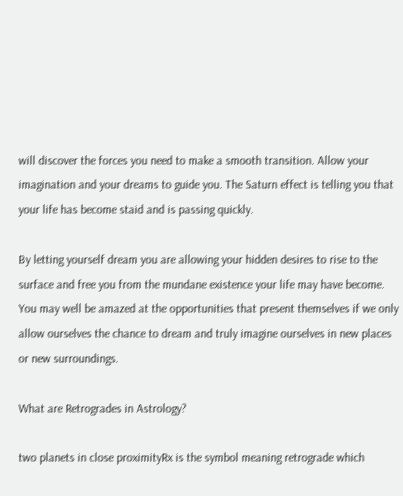will discover the forces you need to make a smooth transition. Allow your imagination and your dreams to guide you. The Saturn effect is telling you that your life has become staid and is passing quickly.

By letting yourself dream you are allowing your hidden desires to rise to the surface and free you from the mundane existence your life may have become. You may well be amazed at the opportunities that present themselves if we only allow ourselves the chance to dream and truly imagine ourselves in new places or new surroundings.

What are Retrogrades in Astrology?

two planets in close proximityRx is the symbol meaning retrograde which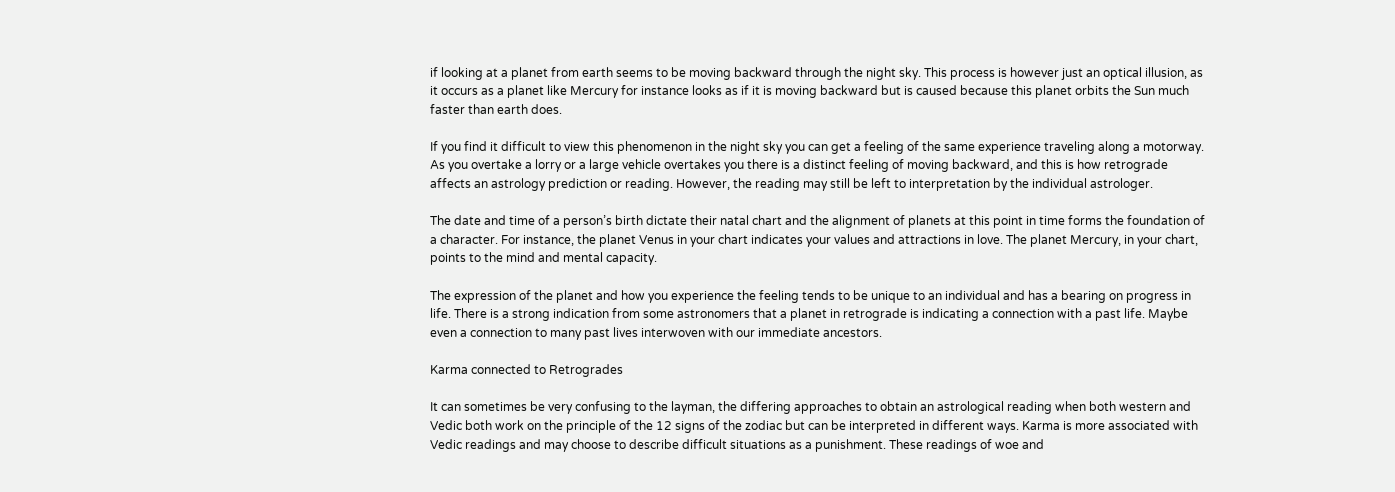if looking at a planet from earth seems to be moving backward through the night sky. This process is however just an optical illusion, as it occurs as a planet like Mercury for instance looks as if it is moving backward but is caused because this planet orbits the Sun much faster than earth does.

If you find it difficult to view this phenomenon in the night sky you can get a feeling of the same experience traveling along a motorway. As you overtake a lorry or a large vehicle overtakes you there is a distinct feeling of moving backward, and this is how retrograde affects an astrology prediction or reading. However, the reading may still be left to interpretation by the individual astrologer.

The date and time of a person’s birth dictate their natal chart and the alignment of planets at this point in time forms the foundation of a character. For instance, the planet Venus in your chart indicates your values and attractions in love. The planet Mercury, in your chart, points to the mind and mental capacity.

The expression of the planet and how you experience the feeling tends to be unique to an individual and has a bearing on progress in life. There is a strong indication from some astronomers that a planet in retrograde is indicating a connection with a past life. Maybe even a connection to many past lives interwoven with our immediate ancestors.

Karma connected to Retrogrades

It can sometimes be very confusing to the layman, the differing approaches to obtain an astrological reading when both western and Vedic both work on the principle of the 12 signs of the zodiac but can be interpreted in different ways. Karma is more associated with Vedic readings and may choose to describe difficult situations as a punishment. These readings of woe and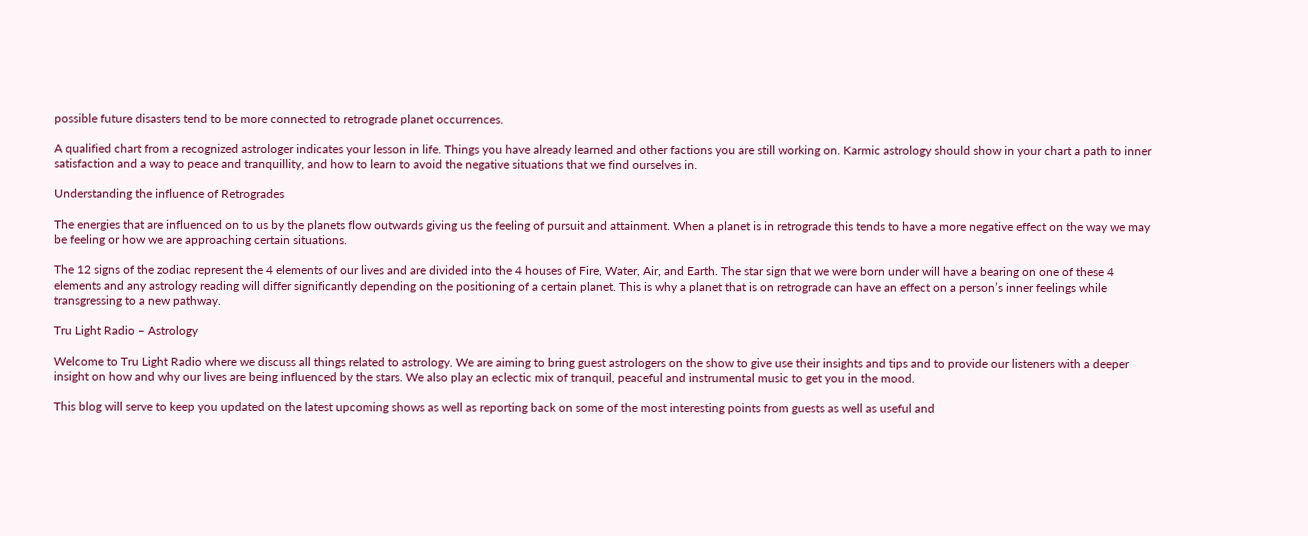possible future disasters tend to be more connected to retrograde planet occurrences.

A qualified chart from a recognized astrologer indicates your lesson in life. Things you have already learned and other factions you are still working on. Karmic astrology should show in your chart a path to inner satisfaction and a way to peace and tranquillity, and how to learn to avoid the negative situations that we find ourselves in.

Understanding the influence of Retrogrades

The energies that are influenced on to us by the planets flow outwards giving us the feeling of pursuit and attainment. When a planet is in retrograde this tends to have a more negative effect on the way we may be feeling or how we are approaching certain situations.

The 12 signs of the zodiac represent the 4 elements of our lives and are divided into the 4 houses of Fire, Water, Air, and Earth. The star sign that we were born under will have a bearing on one of these 4 elements and any astrology reading will differ significantly depending on the positioning of a certain planet. This is why a planet that is on retrograde can have an effect on a person’s inner feelings while transgressing to a new pathway.

Tru Light Radio – Astrology

Welcome to Tru Light Radio where we discuss all things related to astrology. We are aiming to bring guest astrologers on the show to give use their insights and tips and to provide our listeners with a deeper insight on how and why our lives are being influenced by the stars. We also play an eclectic mix of tranquil, peaceful and instrumental music to get you in the mood.

This blog will serve to keep you updated on the latest upcoming shows as well as reporting back on some of the most interesting points from guests as well as useful and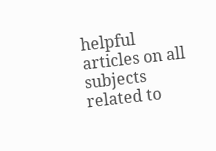helpful articles on all subjects related to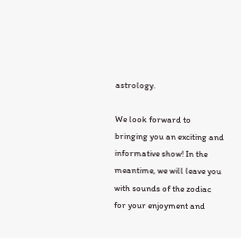astrology.

We look forward to bringing you an exciting and informative show! In the meantime, we will leave you with sounds of the zodiac for your enjoyment and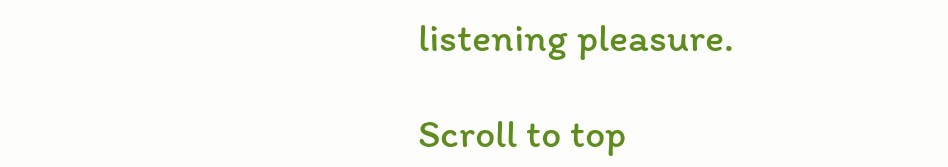listening pleasure.

Scroll to top